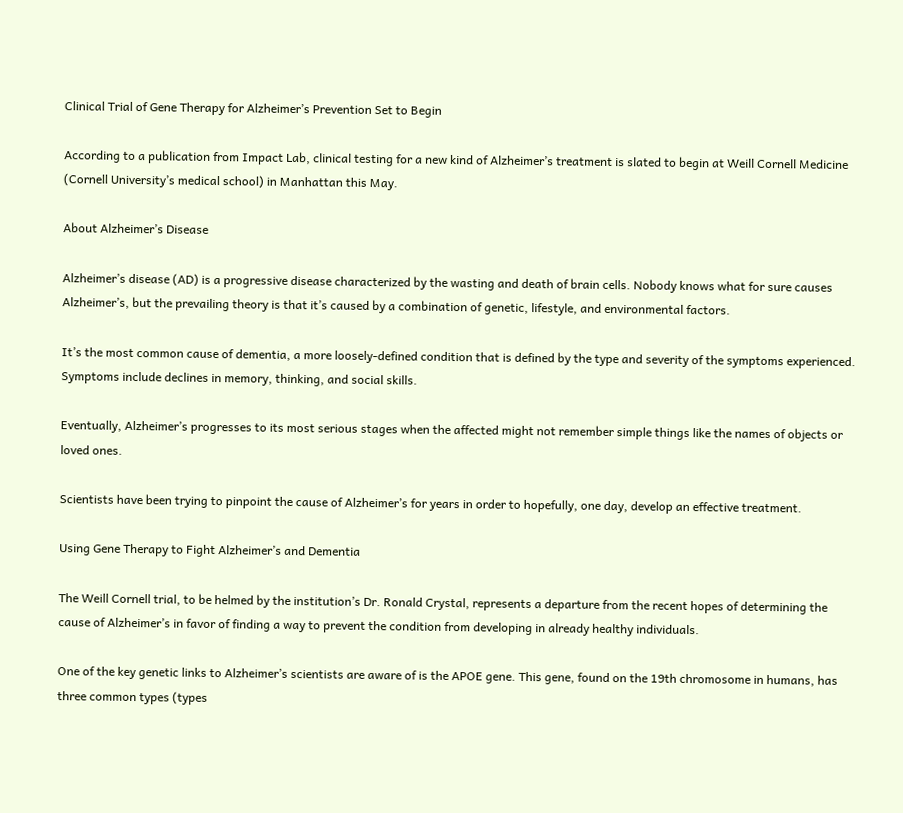Clinical Trial of Gene Therapy for Alzheimer’s Prevention Set to Begin

According to a publication from Impact Lab, clinical testing for a new kind of Alzheimer’s treatment is slated to begin at Weill Cornell Medicine (Cornell University’s medical school) in Manhattan this May.

About Alzheimer’s Disease

Alzheimer’s disease (AD) is a progressive disease characterized by the wasting and death of brain cells. Nobody knows what for sure causes Alzheimer’s, but the prevailing theory is that it’s caused by a combination of genetic, lifestyle, and environmental factors.

It’s the most common cause of dementia, a more loosely-defined condition that is defined by the type and severity of the symptoms experienced. Symptoms include declines in memory, thinking, and social skills.

Eventually, Alzheimer’s progresses to its most serious stages when the affected might not remember simple things like the names of objects or loved ones.

Scientists have been trying to pinpoint the cause of Alzheimer’s for years in order to hopefully, one day, develop an effective treatment.

Using Gene Therapy to Fight Alzheimer’s and Dementia

The Weill Cornell trial, to be helmed by the institution’s Dr. Ronald Crystal, represents a departure from the recent hopes of determining the cause of Alzheimer’s in favor of finding a way to prevent the condition from developing in already healthy individuals.

One of the key genetic links to Alzheimer’s scientists are aware of is the APOE gene. This gene, found on the 19th chromosome in humans, has three common types (types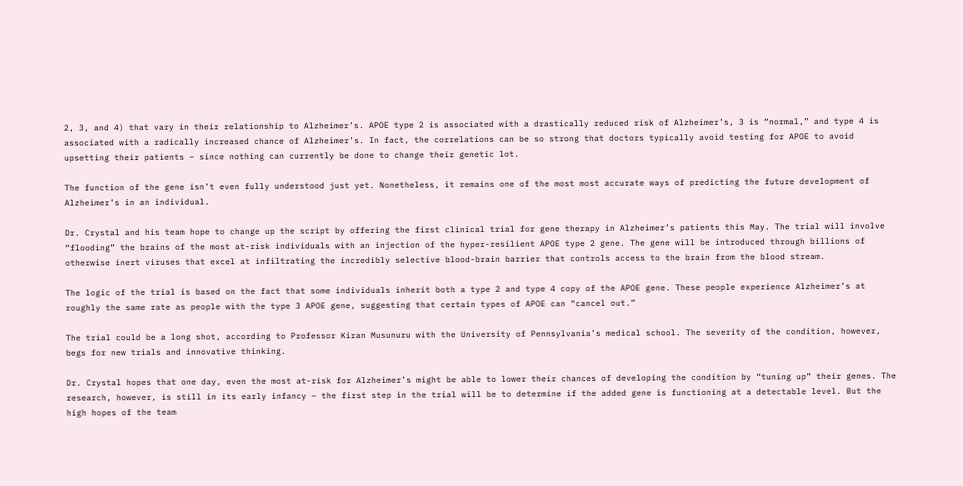2, 3, and 4) that vary in their relationship to Alzheimer’s. APOE type 2 is associated with a drastically reduced risk of Alzheimer’s, 3 is “normal,” and type 4 is associated with a radically increased chance of Alzheimer’s. In fact, the correlations can be so strong that doctors typically avoid testing for APOE to avoid upsetting their patients – since nothing can currently be done to change their genetic lot.

The function of the gene isn’t even fully understood just yet. Nonetheless, it remains one of the most most accurate ways of predicting the future development of Alzheimer’s in an individual.

Dr. Crystal and his team hope to change up the script by offering the first clinical trial for gene therapy in Alzheimer’s patients this May. The trial will involve “flooding” the brains of the most at-risk individuals with an injection of the hyper-resilient APOE type 2 gene. The gene will be introduced through billions of otherwise inert viruses that excel at infiltrating the incredibly selective blood-brain barrier that controls access to the brain from the blood stream.

The logic of the trial is based on the fact that some individuals inherit both a type 2 and type 4 copy of the APOE gene. These people experience Alzheimer’s at roughly the same rate as people with the type 3 APOE gene, suggesting that certain types of APOE can “cancel out.”

The trial could be a long shot, according to Professor Kiran Musunuru with the University of Pennsylvania’s medical school. The severity of the condition, however, begs for new trials and innovative thinking.

Dr. Crystal hopes that one day, even the most at-risk for Alzheimer’s might be able to lower their chances of developing the condition by “tuning up” their genes. The research, however, is still in its early infancy – the first step in the trial will be to determine if the added gene is functioning at a detectable level. But the high hopes of the team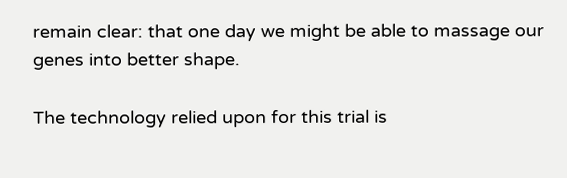remain clear: that one day we might be able to massage our genes into better shape.

The technology relied upon for this trial is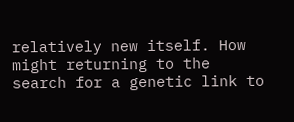relatively new itself. How might returning to the search for a genetic link to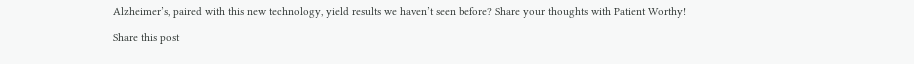Alzheimer’s, paired with this new technology, yield results we haven’t seen before? Share your thoughts with Patient Worthy!

Share this post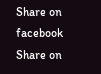Share on facebook
Share on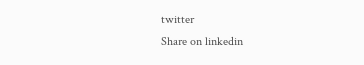twitter
Share on linkedin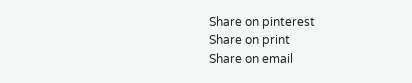Share on pinterest
Share on print
Share on email